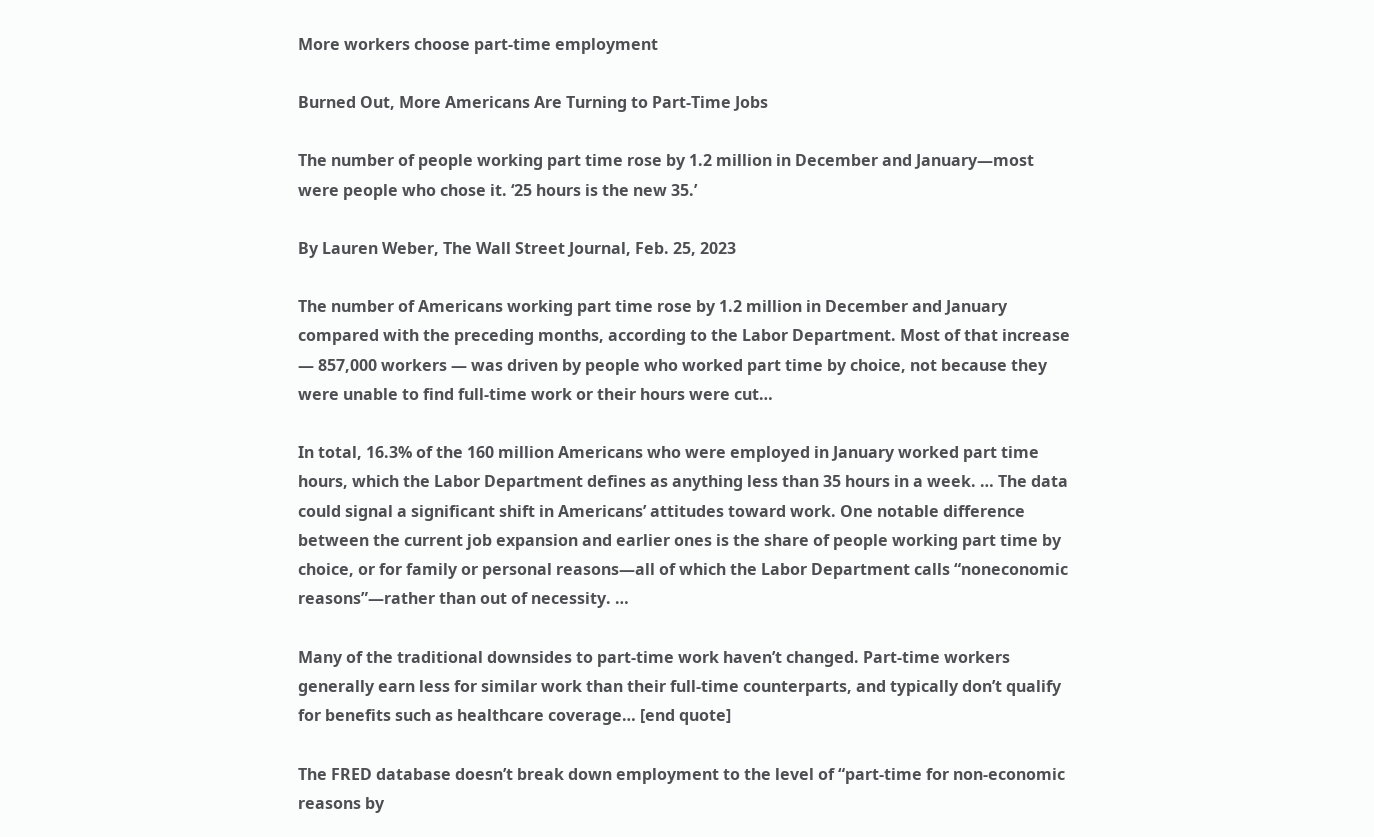More workers choose part-time employment

Burned Out, More Americans Are Turning to Part-Time Jobs

The number of people working part time rose by 1.2 million in December and January—most were people who chose it. ‘25 hours is the new 35.’

By Lauren Weber, The Wall Street Journal, Feb. 25, 2023

The number of Americans working part time rose by 1.2 million in December and January compared with the preceding months, according to the Labor Department. Most of that increase — 857,000 workers — was driven by people who worked part time by choice, not because they were unable to find full-time work or their hours were cut…

In total, 16.3% of the 160 million Americans who were employed in January worked part time hours, which the Labor Department defines as anything less than 35 hours in a week. … The data could signal a significant shift in Americans’ attitudes toward work. One notable difference between the current job expansion and earlier ones is the share of people working part time by choice, or for family or personal reasons—all of which the Labor Department calls “noneconomic reasons”—rather than out of necessity. …

Many of the traditional downsides to part-time work haven’t changed. Part-time workers generally earn less for similar work than their full-time counterparts, and typically don’t qualify for benefits such as healthcare coverage… [end quote]

The FRED database doesn’t break down employment to the level of “part-time for non-economic reasons by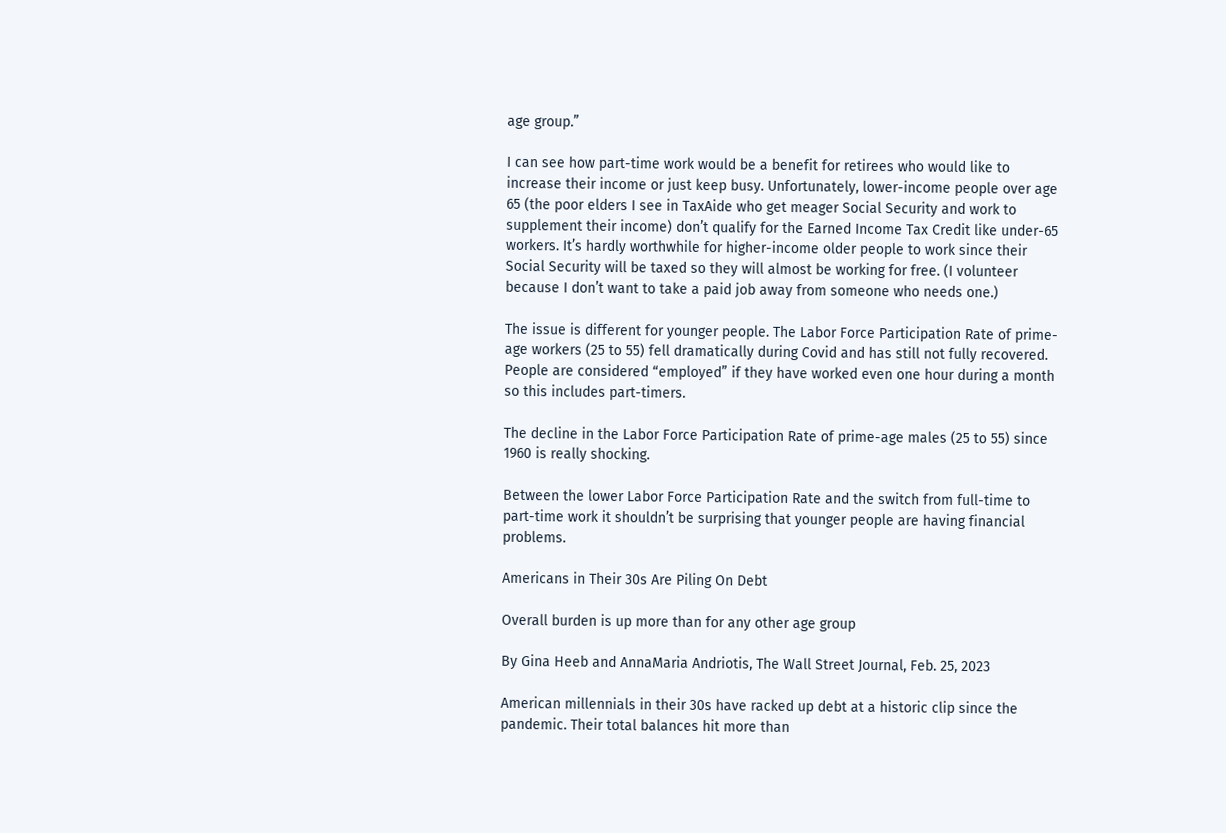age group.”

I can see how part-time work would be a benefit for retirees who would like to increase their income or just keep busy. Unfortunately, lower-income people over age 65 (the poor elders I see in TaxAide who get meager Social Security and work to supplement their income) don’t qualify for the Earned Income Tax Credit like under-65 workers. It’s hardly worthwhile for higher-income older people to work since their Social Security will be taxed so they will almost be working for free. (I volunteer because I don’t want to take a paid job away from someone who needs one.)

The issue is different for younger people. The Labor Force Participation Rate of prime-age workers (25 to 55) fell dramatically during Covid and has still not fully recovered. People are considered “employed” if they have worked even one hour during a month so this includes part-timers.

The decline in the Labor Force Participation Rate of prime-age males (25 to 55) since 1960 is really shocking.

Between the lower Labor Force Participation Rate and the switch from full-time to part-time work it shouldn’t be surprising that younger people are having financial problems.

Americans in Their 30s Are Piling On Debt

Overall burden is up more than for any other age group

By Gina Heeb and AnnaMaria Andriotis, The Wall Street Journal, Feb. 25, 2023

American millennials in their 30s have racked up debt at a historic clip since the pandemic. Their total balances hit more than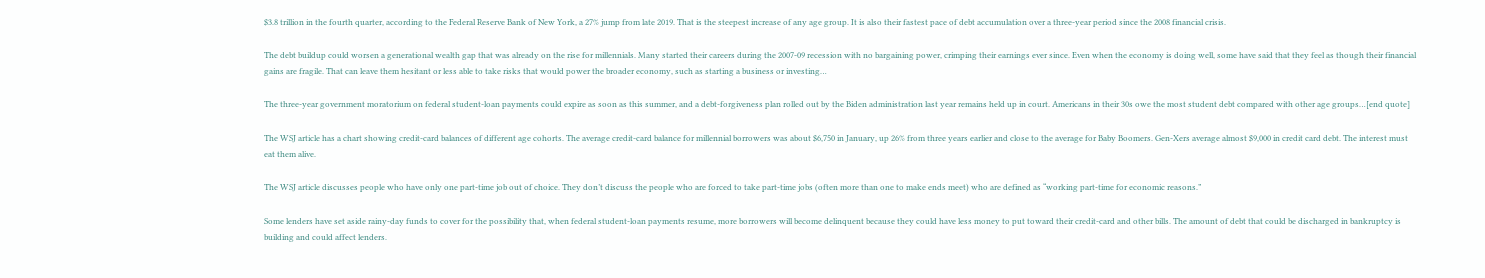$3.8 trillion in the fourth quarter, according to the Federal Reserve Bank of New York, a 27% jump from late 2019. That is the steepest increase of any age group. It is also their fastest pace of debt accumulation over a three-year period since the 2008 financial crisis.

The debt buildup could worsen a generational wealth gap that was already on the rise for millennials. Many started their careers during the 2007-09 recession with no bargaining power, crimping their earnings ever since. Even when the economy is doing well, some have said that they feel as though their financial gains are fragile. That can leave them hesitant or less able to take risks that would power the broader economy, such as starting a business or investing…

The three-year government moratorium on federal student-loan payments could expire as soon as this summer, and a debt-forgiveness plan rolled out by the Biden administration last year remains held up in court. Americans in their 30s owe the most student debt compared with other age groups…[end quote]

The WSJ article has a chart showing credit-card balances of different age cohorts. The average credit-card balance for millennial borrowers was about $6,750 in January, up 26% from three years earlier and close to the average for Baby Boomers. Gen-Xers average almost $9,000 in credit card debt. The interest must eat them alive.

The WSJ article discusses people who have only one part-time job out of choice. They don’t discuss the people who are forced to take part-time jobs (often more than one to make ends meet) who are defined as “working part-time for economic reasons.”

Some lenders have set aside rainy-day funds to cover for the possibility that, when federal student-loan payments resume, more borrowers will become delinquent because they could have less money to put toward their credit-card and other bills. The amount of debt that could be discharged in bankruptcy is building and could affect lenders.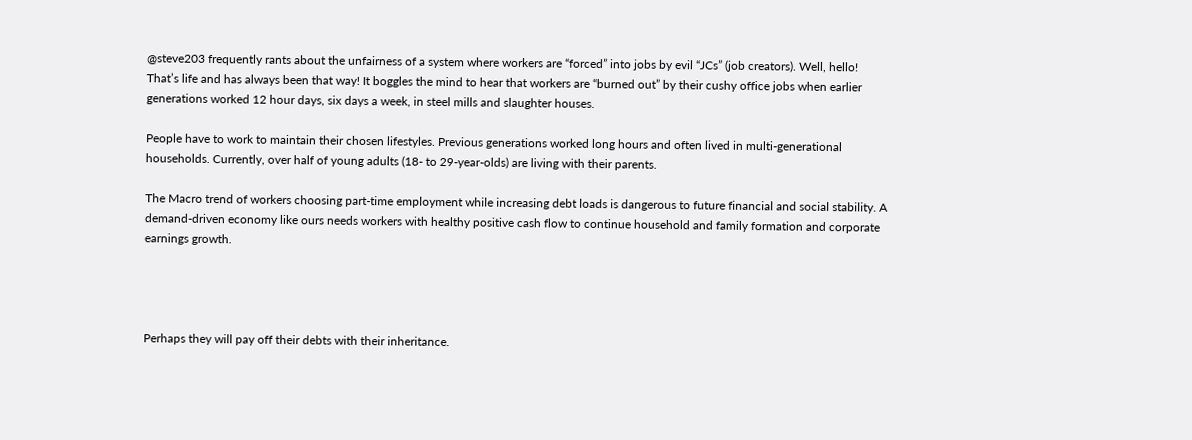@steve203 frequently rants about the unfairness of a system where workers are “forced” into jobs by evil “JCs” (job creators). Well, hello! That’s life and has always been that way! It boggles the mind to hear that workers are “burned out” by their cushy office jobs when earlier generations worked 12 hour days, six days a week, in steel mills and slaughter houses.

People have to work to maintain their chosen lifestyles. Previous generations worked long hours and often lived in multi-generational households. Currently, over half of young adults (18- to 29-year-olds) are living with their parents.

The Macro trend of workers choosing part-time employment while increasing debt loads is dangerous to future financial and social stability. A demand-driven economy like ours needs workers with healthy positive cash flow to continue household and family formation and corporate earnings growth.




Perhaps they will pay off their debts with their inheritance.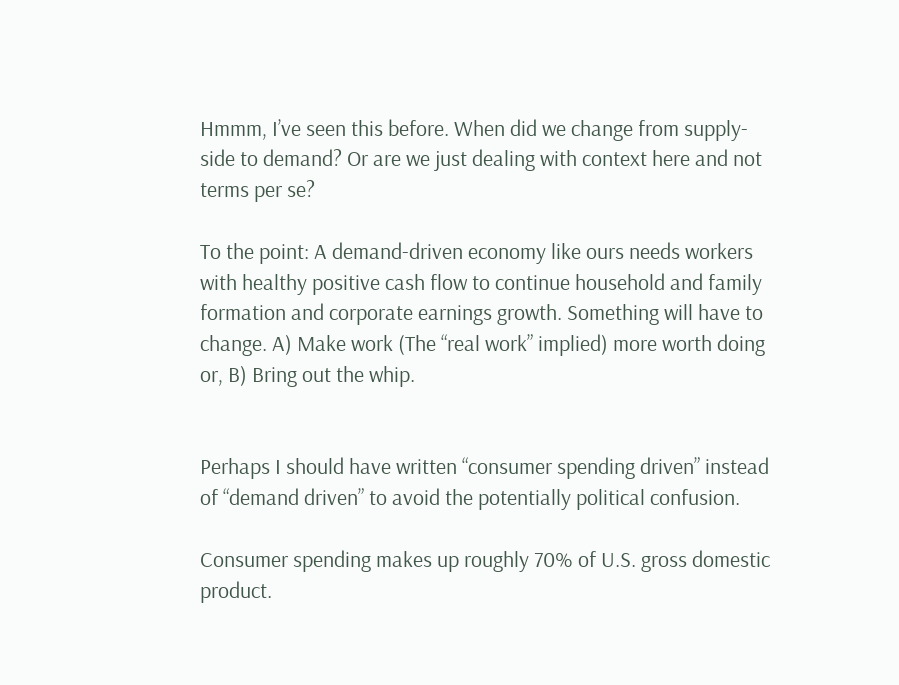Hmmm, I’ve seen this before. When did we change from supply-side to demand? Or are we just dealing with context here and not terms per se?

To the point: A demand-driven economy like ours needs workers with healthy positive cash flow to continue household and family formation and corporate earnings growth. Something will have to change. A) Make work (The “real work” implied) more worth doing or, B) Bring out the whip.


Perhaps I should have written “consumer spending driven” instead of “demand driven” to avoid the potentially political confusion.

Consumer spending makes up roughly 70% of U.S. gross domestic product.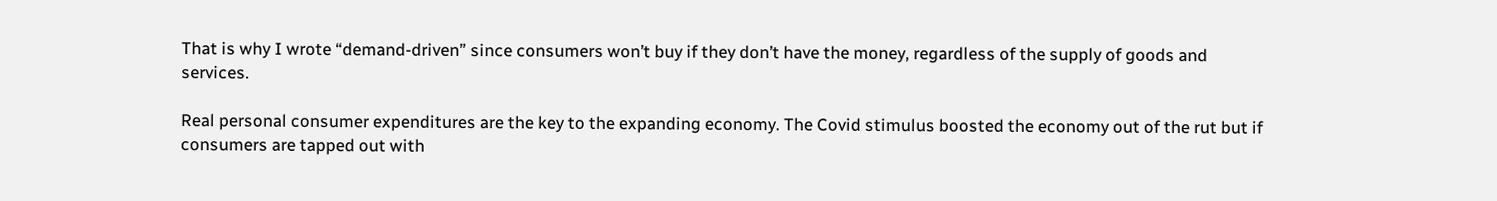That is why I wrote “demand-driven” since consumers won’t buy if they don’t have the money, regardless of the supply of goods and services.

Real personal consumer expenditures are the key to the expanding economy. The Covid stimulus boosted the economy out of the rut but if consumers are tapped out with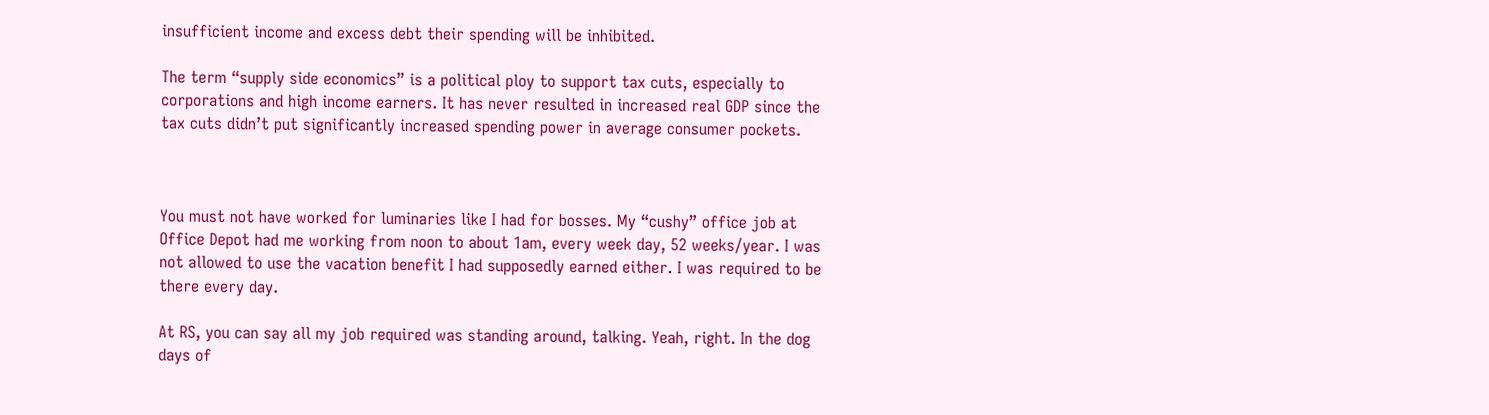insufficient income and excess debt their spending will be inhibited.

The term “supply side economics” is a political ploy to support tax cuts, especially to corporations and high income earners. It has never resulted in increased real GDP since the tax cuts didn’t put significantly increased spending power in average consumer pockets.



You must not have worked for luminaries like I had for bosses. My “cushy” office job at Office Depot had me working from noon to about 1am, every week day, 52 weeks/year. I was not allowed to use the vacation benefit I had supposedly earned either. I was required to be there every day.

At RS, you can say all my job required was standing around, talking. Yeah, right. In the dog days of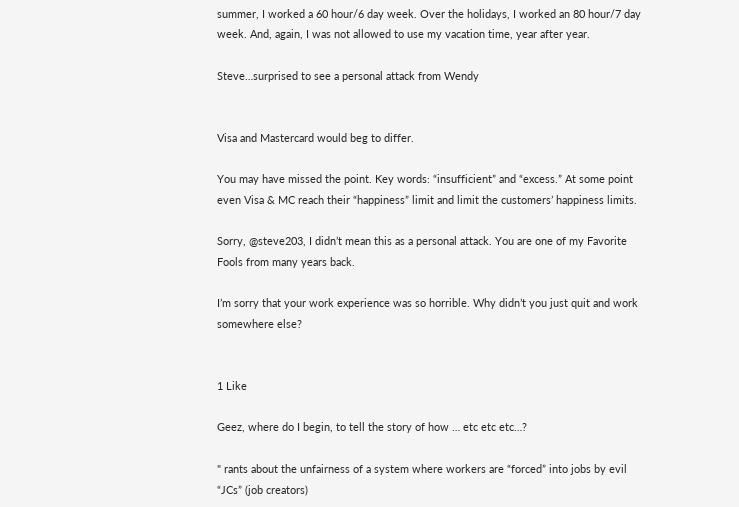summer, I worked a 60 hour/6 day week. Over the holidays, I worked an 80 hour/7 day week. And, again, I was not allowed to use my vacation time, year after year.

Steve…surprised to see a personal attack from Wendy


Visa and Mastercard would beg to differ.

You may have missed the point. Key words: “insufficient” and “excess.” At some point even Visa & MC reach their “happiness” limit and limit the customers’ happiness limits.

Sorry, @steve203, I didn’t mean this as a personal attack. You are one of my Favorite Fools from many years back.

I’m sorry that your work experience was so horrible. Why didn’t you just quit and work somewhere else?


1 Like

Geez, where do I begin, to tell the story of how … etc etc etc…?

" rants about the unfairness of a system where workers are “forced” into jobs by evil “JCs” (job creators)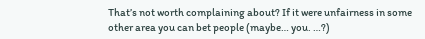That’s not worth complaining about? If it were unfairness in some other area you can bet people (maybe… you. …?)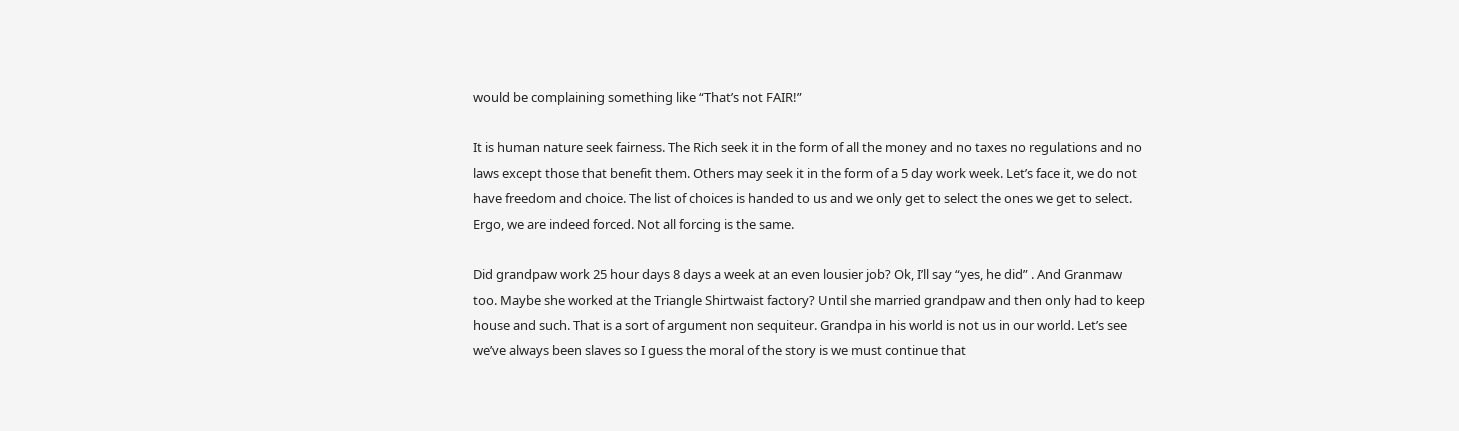would be complaining something like “That’s not FAIR!”

It is human nature seek fairness. The Rich seek it in the form of all the money and no taxes no regulations and no laws except those that benefit them. Others may seek it in the form of a 5 day work week. Let’s face it, we do not have freedom and choice. The list of choices is handed to us and we only get to select the ones we get to select. Ergo, we are indeed forced. Not all forcing is the same.

Did grandpaw work 25 hour days 8 days a week at an even lousier job? Ok, I’ll say “yes, he did” . And Granmaw too. Maybe she worked at the Triangle Shirtwaist factory? Until she married grandpaw and then only had to keep house and such. That is a sort of argument non sequiteur. Grandpa in his world is not us in our world. Let’s see we’ve always been slaves so I guess the moral of the story is we must continue that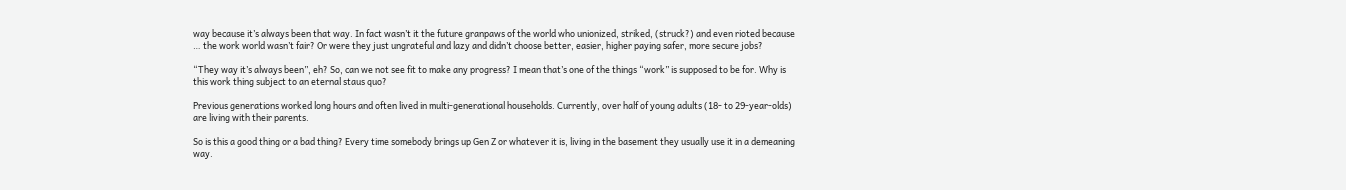way because it’s always been that way. In fact wasn’t it the future granpaws of the world who unionized, striked, (struck?) and even rioted because … the work world wasn’t fair? Or were they just ungrateful and lazy and didn’t choose better, easier, higher paying safer, more secure jobs?

“They way it’s always been”, eh? So, can we not see fit to make any progress? I mean that’s one of the things “work” is supposed to be for. Why is this work thing subject to an eternal staus quo?

Previous generations worked long hours and often lived in multi-generational households. Currently, over half of young adults (18- to 29-year-olds) are living with their parents.

So is this a good thing or a bad thing? Every time somebody brings up Gen Z or whatever it is, living in the basement they usually use it in a demeaning way.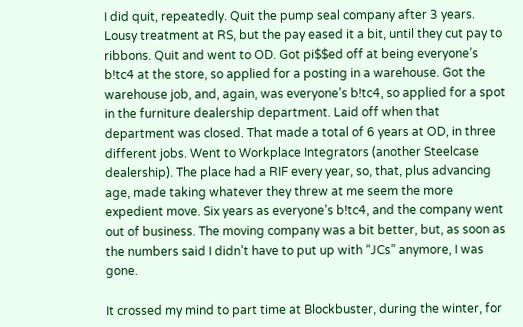I did quit, repeatedly. Quit the pump seal company after 3 years. Lousy treatment at RS, but the pay eased it a bit, until they cut pay to ribbons. Quit and went to OD. Got pi$$ed off at being everyone’s b!tc4 at the store, so applied for a posting in a warehouse. Got the warehouse job, and, again, was everyone’s b!tc4, so applied for a spot in the furniture dealership department. Laid off when that department was closed. That made a total of 6 years at OD, in three different jobs. Went to Workplace Integrators (another Steelcase dealership). The place had a RIF every year, so, that, plus advancing age, made taking whatever they threw at me seem the more expedient move. Six years as everyone’s b!tc4, and the company went out of business. The moving company was a bit better, but, as soon as the numbers said I didn’t have to put up with “JCs” anymore, I was gone.

It crossed my mind to part time at Blockbuster, during the winter, for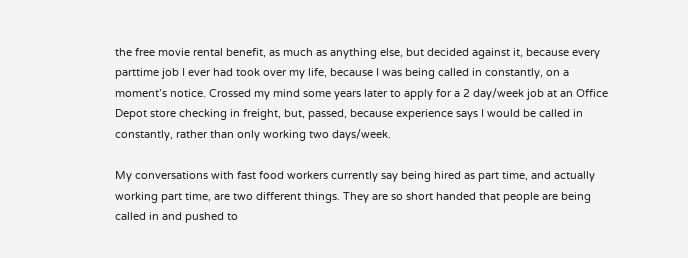the free movie rental benefit, as much as anything else, but decided against it, because every parttime job I ever had took over my life, because I was being called in constantly, on a moment’s notice. Crossed my mind some years later to apply for a 2 day/week job at an Office Depot store checking in freight, but, passed, because experience says I would be called in constantly, rather than only working two days/week.

My conversations with fast food workers currently say being hired as part time, and actually working part time, are two different things. They are so short handed that people are being called in and pushed to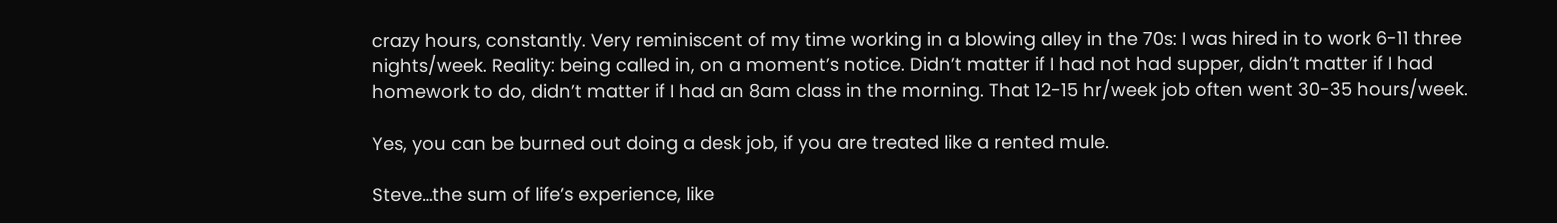crazy hours, constantly. Very reminiscent of my time working in a blowing alley in the 70s: I was hired in to work 6-11 three nights/week. Reality: being called in, on a moment’s notice. Didn’t matter if I had not had supper, didn’t matter if I had homework to do, didn’t matter if I had an 8am class in the morning. That 12-15 hr/week job often went 30-35 hours/week.

Yes, you can be burned out doing a desk job, if you are treated like a rented mule.

Steve…the sum of life’s experience, like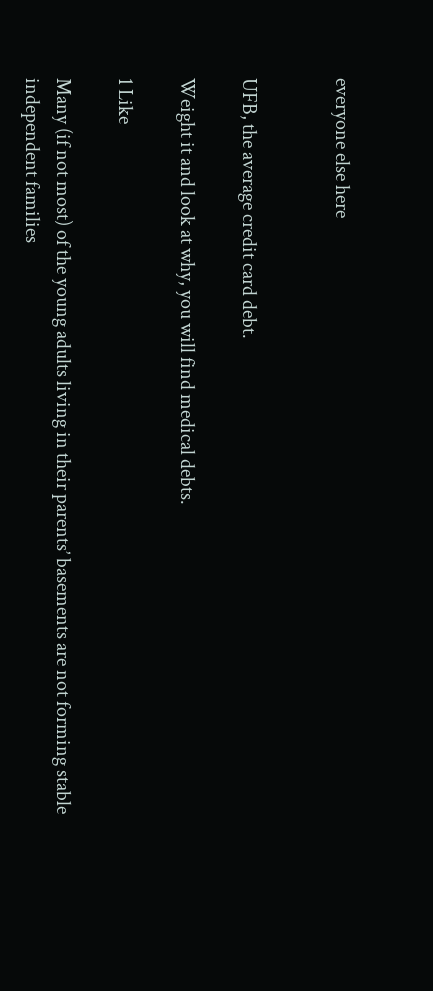everyone else here


UFB, the average credit card debt.

Weight it and look at why, you will find medical debts.

1 Like

Many (if not most) of the young adults living in their parents’ basements are not forming stable independent families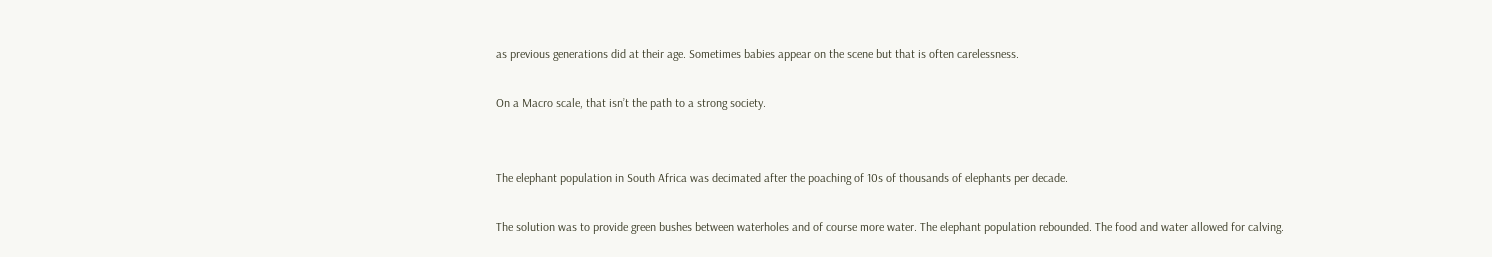as previous generations did at their age. Sometimes babies appear on the scene but that is often carelessness.

On a Macro scale, that isn’t the path to a strong society.


The elephant population in South Africa was decimated after the poaching of 10s of thousands of elephants per decade.

The solution was to provide green bushes between waterholes and of course more water. The elephant population rebounded. The food and water allowed for calving.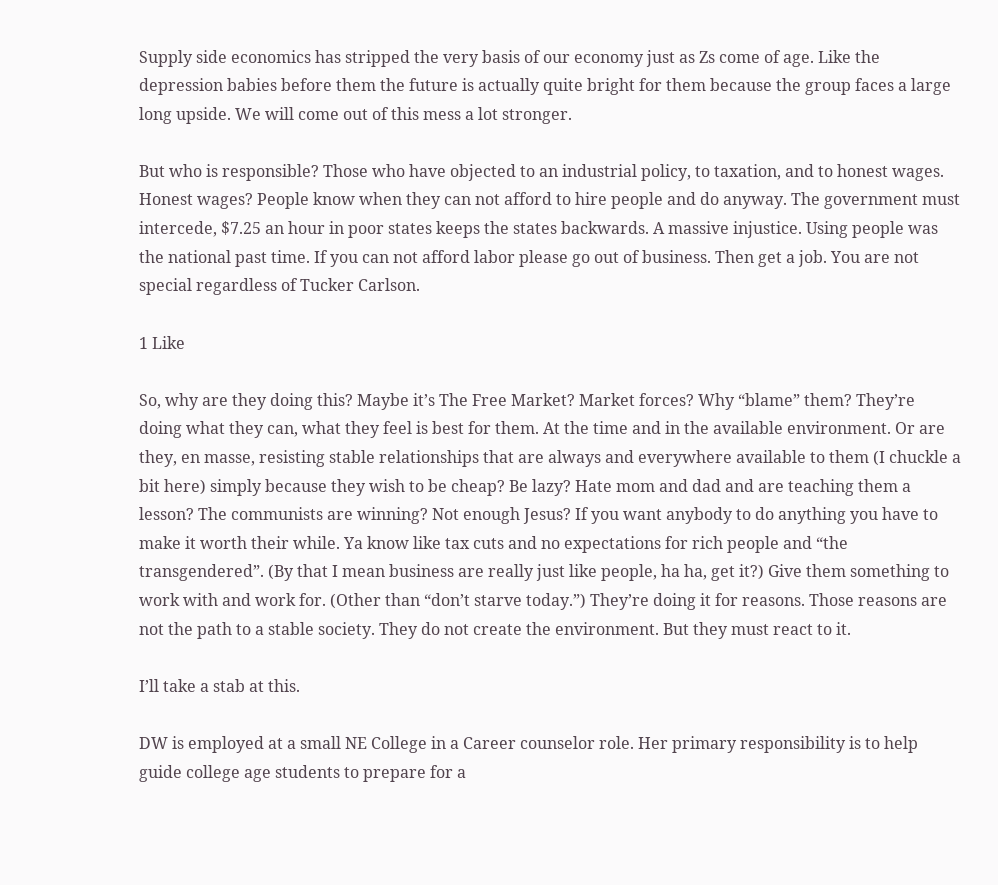Supply side economics has stripped the very basis of our economy just as Zs come of age. Like the depression babies before them the future is actually quite bright for them because the group faces a large long upside. We will come out of this mess a lot stronger.

But who is responsible? Those who have objected to an industrial policy, to taxation, and to honest wages. Honest wages? People know when they can not afford to hire people and do anyway. The government must intercede, $7.25 an hour in poor states keeps the states backwards. A massive injustice. Using people was the national past time. If you can not afford labor please go out of business. Then get a job. You are not special regardless of Tucker Carlson.

1 Like

So, why are they doing this? Maybe it’s The Free Market? Market forces? Why “blame” them? They’re doing what they can, what they feel is best for them. At the time and in the available environment. Or are they, en masse, resisting stable relationships that are always and everywhere available to them (I chuckle a bit here) simply because they wish to be cheap? Be lazy? Hate mom and dad and are teaching them a lesson? The communists are winning? Not enough Jesus? If you want anybody to do anything you have to make it worth their while. Ya know like tax cuts and no expectations for rich people and “the transgendered”. (By that I mean business are really just like people, ha ha, get it?) Give them something to work with and work for. (Other than “don’t starve today.”) They’re doing it for reasons. Those reasons are not the path to a stable society. They do not create the environment. But they must react to it.

I’ll take a stab at this.

DW is employed at a small NE College in a Career counselor role. Her primary responsibility is to help guide college age students to prepare for a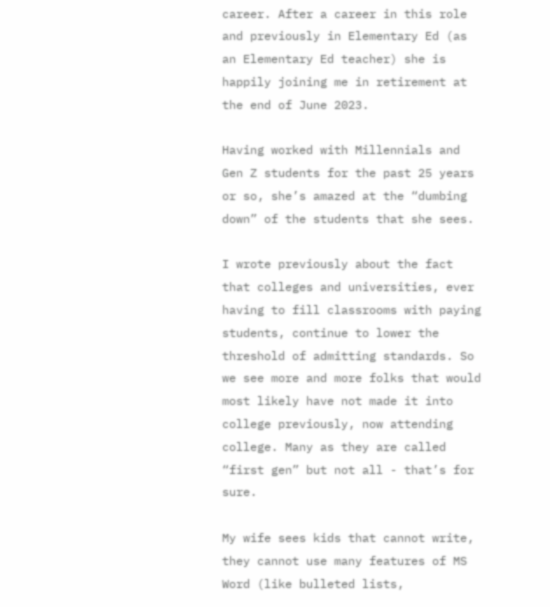career. After a career in this role and previously in Elementary Ed (as an Elementary Ed teacher) she is happily joining me in retirement at the end of June 2023.

Having worked with Millennials and Gen Z students for the past 25 years or so, she’s amazed at the “dumbing down” of the students that she sees.

I wrote previously about the fact that colleges and universities, ever having to fill classrooms with paying students, continue to lower the threshold of admitting standards. So we see more and more folks that would most likely have not made it into college previously, now attending college. Many as they are called “first gen” but not all - that’s for sure.

My wife sees kids that cannot write, they cannot use many features of MS Word (like bulleted lists,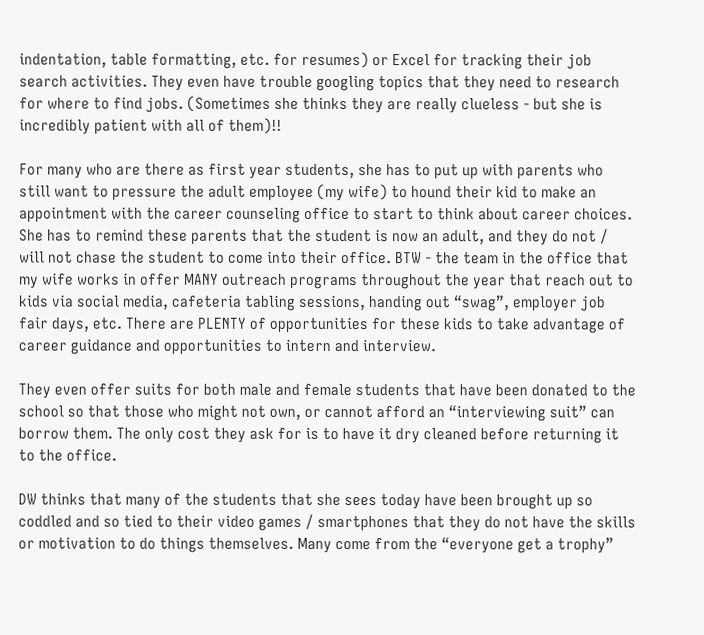indentation, table formatting, etc. for resumes) or Excel for tracking their job search activities. They even have trouble googling topics that they need to research for where to find jobs. (Sometimes she thinks they are really clueless - but she is incredibly patient with all of them)!!

For many who are there as first year students, she has to put up with parents who still want to pressure the adult employee (my wife) to hound their kid to make an appointment with the career counseling office to start to think about career choices. She has to remind these parents that the student is now an adult, and they do not / will not chase the student to come into their office. BTW - the team in the office that my wife works in offer MANY outreach programs throughout the year that reach out to kids via social media, cafeteria tabling sessions, handing out “swag”, employer job fair days, etc. There are PLENTY of opportunities for these kids to take advantage of career guidance and opportunities to intern and interview.

They even offer suits for both male and female students that have been donated to the school so that those who might not own, or cannot afford an “interviewing suit” can borrow them. The only cost they ask for is to have it dry cleaned before returning it to the office.

DW thinks that many of the students that she sees today have been brought up so coddled and so tied to their video games / smartphones that they do not have the skills or motivation to do things themselves. Many come from the “everyone get a trophy”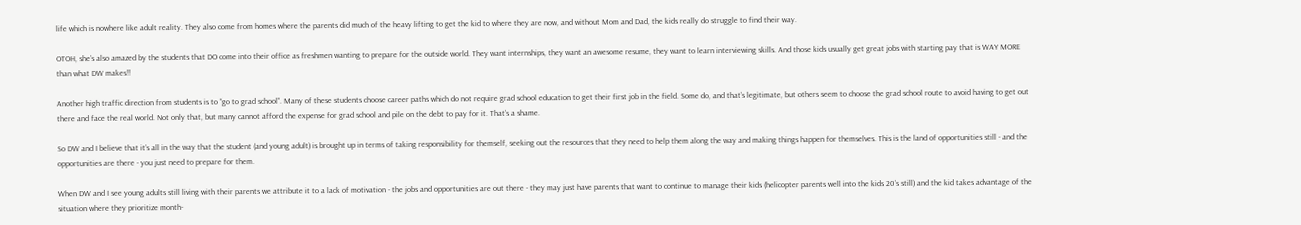life which is nowhere like adult reality. They also come from homes where the parents did much of the heavy lifting to get the kid to where they are now, and without Mom and Dad, the kids really do struggle to find their way.

OTOH, she’s also amazed by the students that DO come into their office as freshmen wanting to prepare for the outside world. They want internships, they want an awesome resume, they want to learn interviewing skills. And those kids usually get great jobs with starting pay that is WAY MORE than what DW makes!!

Another high traffic direction from students is to “go to grad school”. Many of these students choose career paths which do not require grad school education to get their first job in the field. Some do, and that’s legitimate, but others seem to choose the grad school route to avoid having to get out there and face the real world. Not only that, but many cannot afford the expense for grad school and pile on the debt to pay for it. That’s a shame.

So DW and I believe that it’s all in the way that the student (and young adult) is brought up in terms of taking responsibility for themself, seeking out the resources that they need to help them along the way and making things happen for themselves. This is the land of opportunities still - and the opportunities are there - you just need to prepare for them.

When DW and I see young adults still living with their parents we attribute it to a lack of motivation - the jobs and opportunities are out there - they may just have parents that want to continue to manage their kids (helicopter parents well into the kids 20’s still) and the kid takes advantage of the situation where they prioritize month-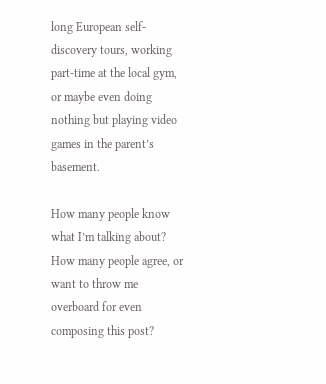long European self-discovery tours, working part-time at the local gym, or maybe even doing nothing but playing video games in the parent’s basement.

How many people know what I’m talking about? How many people agree, or want to throw me overboard for even composing this post?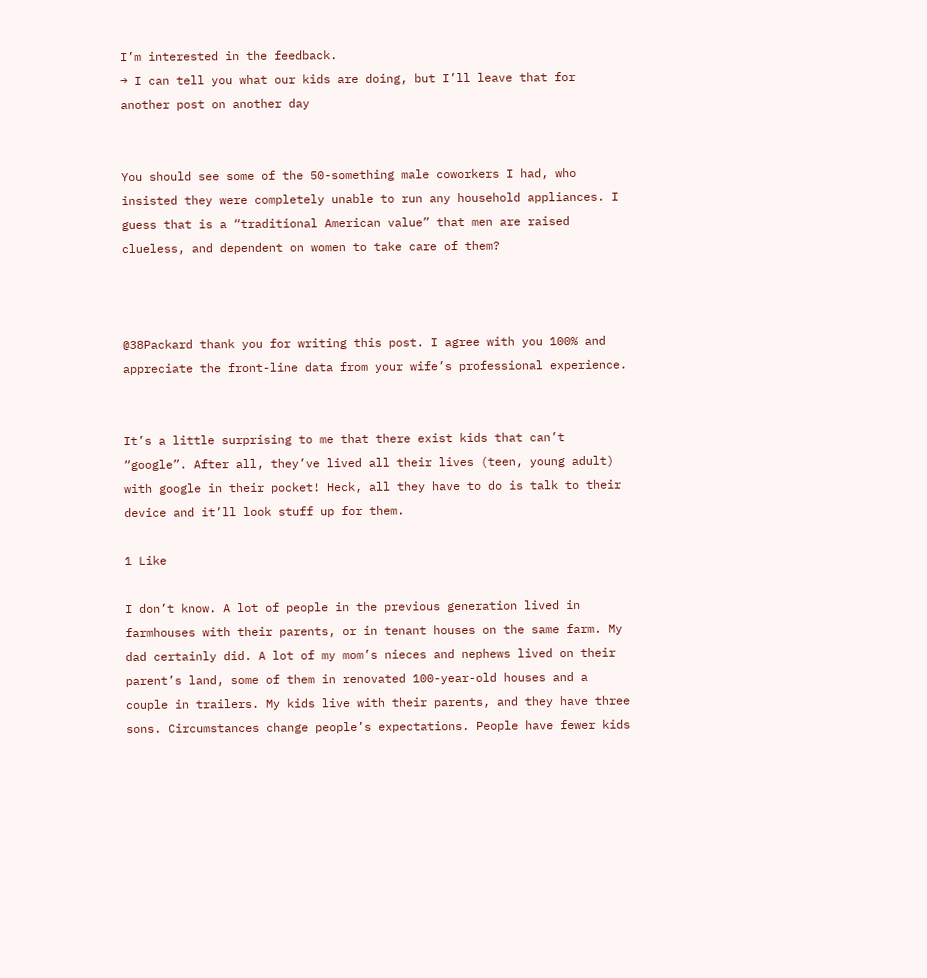I’m interested in the feedback.
→ I can tell you what our kids are doing, but I’ll leave that for another post on another day


You should see some of the 50-something male coworkers I had, who insisted they were completely unable to run any household appliances. I guess that is a “traditional American value” that men are raised clueless, and dependent on women to take care of them?



@38Packard thank you for writing this post. I agree with you 100% and appreciate the front-line data from your wife’s professional experience.


It’s a little surprising to me that there exist kids that can’t “google”. After all, they’ve lived all their lives (teen, young adult) with google in their pocket! Heck, all they have to do is talk to their device and it’ll look stuff up for them.

1 Like

I don’t know. A lot of people in the previous generation lived in farmhouses with their parents, or in tenant houses on the same farm. My dad certainly did. A lot of my mom’s nieces and nephews lived on their parent’s land, some of them in renovated 100-year-old houses and a couple in trailers. My kids live with their parents, and they have three sons. Circumstances change people’s expectations. People have fewer kids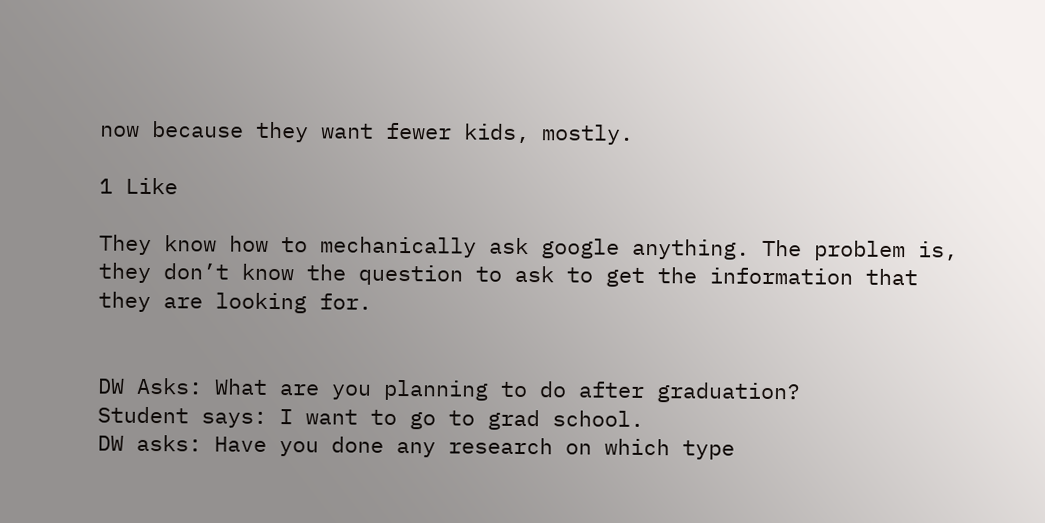now because they want fewer kids, mostly.

1 Like

They know how to mechanically ask google anything. The problem is, they don’t know the question to ask to get the information that they are looking for.


DW Asks: What are you planning to do after graduation?
Student says: I want to go to grad school.
DW asks: Have you done any research on which type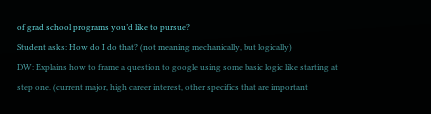of grad school programs you’d like to pursue?
Student asks: How do I do that? (not meaning mechanically, but logically)
DW: Explains how to frame a question to google using some basic logic like starting at step one. (current major, high career interest, other specifics that are important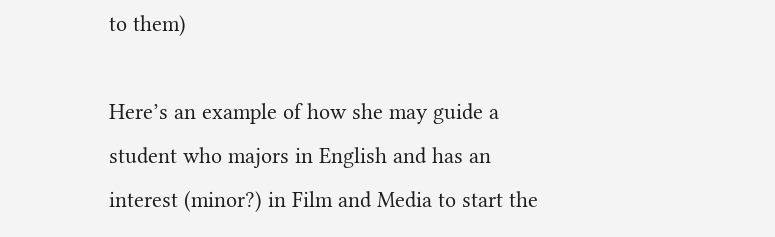to them)

Here’s an example of how she may guide a student who majors in English and has an interest (minor?) in Film and Media to start the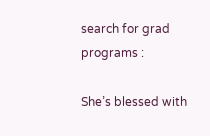search for grad programs :

She’s blessed with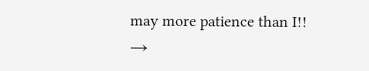may more patience than I!!
→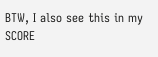BTW, I also see this in my SCORE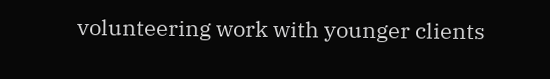volunteering work with younger clients